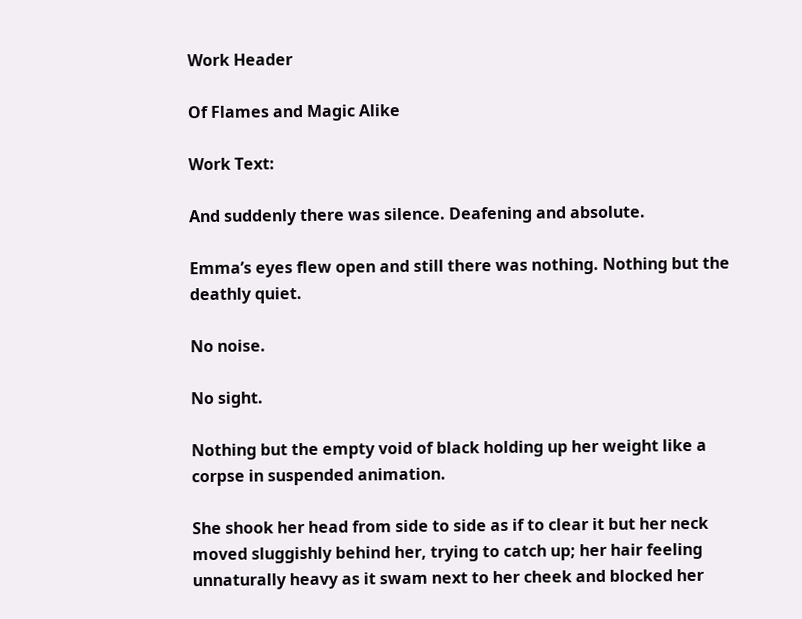Work Header

Of Flames and Magic Alike

Work Text:

And suddenly there was silence. Deafening and absolute.

Emma’s eyes flew open and still there was nothing. Nothing but the deathly quiet.

No noise.

No sight.

Nothing but the empty void of black holding up her weight like a corpse in suspended animation.

She shook her head from side to side as if to clear it but her neck moved sluggishly behind her, trying to catch up; her hair feeling unnaturally heavy as it swam next to her cheek and blocked her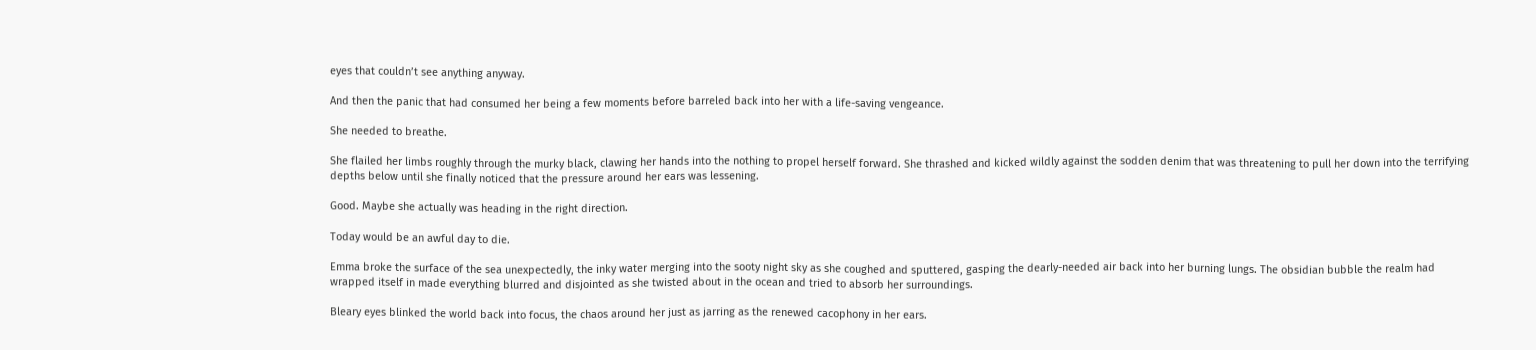eyes that couldn’t see anything anyway.

And then the panic that had consumed her being a few moments before barreled back into her with a life-saving vengeance.

She needed to breathe.

She flailed her limbs roughly through the murky black, clawing her hands into the nothing to propel herself forward. She thrashed and kicked wildly against the sodden denim that was threatening to pull her down into the terrifying depths below until she finally noticed that the pressure around her ears was lessening.

Good. Maybe she actually was heading in the right direction.

Today would be an awful day to die.

Emma broke the surface of the sea unexpectedly, the inky water merging into the sooty night sky as she coughed and sputtered, gasping the dearly-needed air back into her burning lungs. The obsidian bubble the realm had wrapped itself in made everything blurred and disjointed as she twisted about in the ocean and tried to absorb her surroundings.

Bleary eyes blinked the world back into focus, the chaos around her just as jarring as the renewed cacophony in her ears.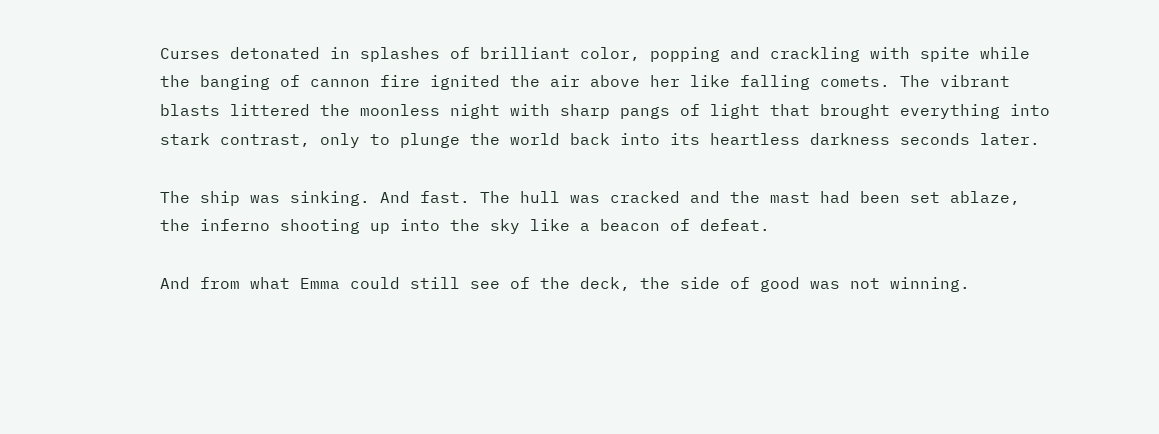Curses detonated in splashes of brilliant color, popping and crackling with spite while the banging of cannon fire ignited the air above her like falling comets. The vibrant blasts littered the moonless night with sharp pangs of light that brought everything into stark contrast, only to plunge the world back into its heartless darkness seconds later.

The ship was sinking. And fast. The hull was cracked and the mast had been set ablaze, the inferno shooting up into the sky like a beacon of defeat.

And from what Emma could still see of the deck, the side of good was not winning.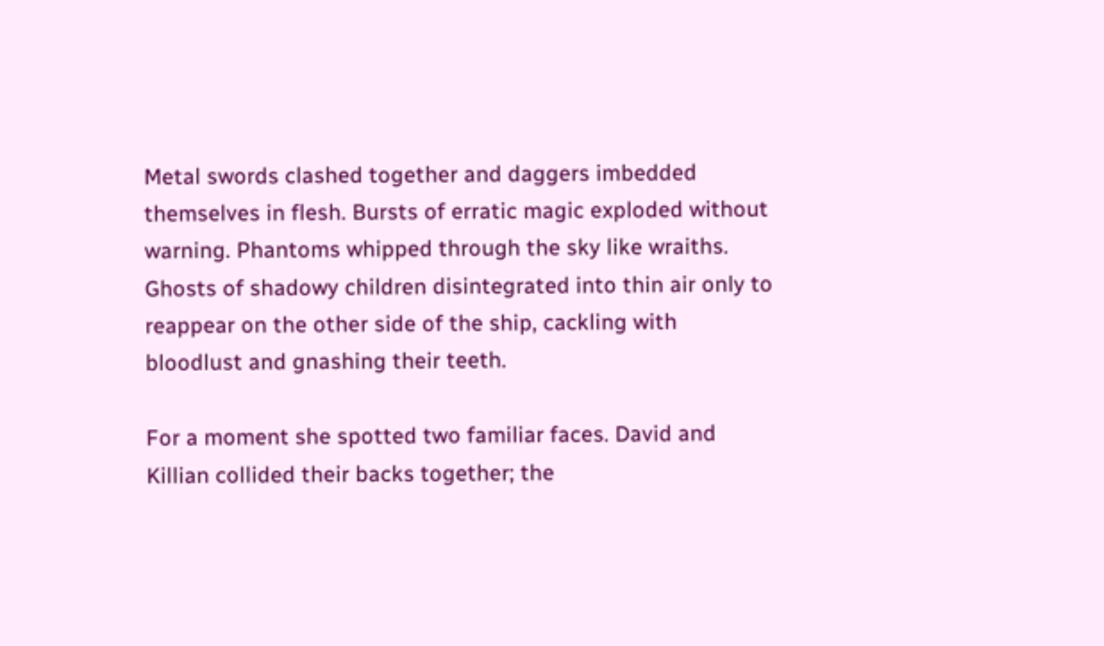Metal swords clashed together and daggers imbedded themselves in flesh. Bursts of erratic magic exploded without warning. Phantoms whipped through the sky like wraiths. Ghosts of shadowy children disintegrated into thin air only to reappear on the other side of the ship, cackling with bloodlust and gnashing their teeth.

For a moment she spotted two familiar faces. David and Killian collided their backs together; the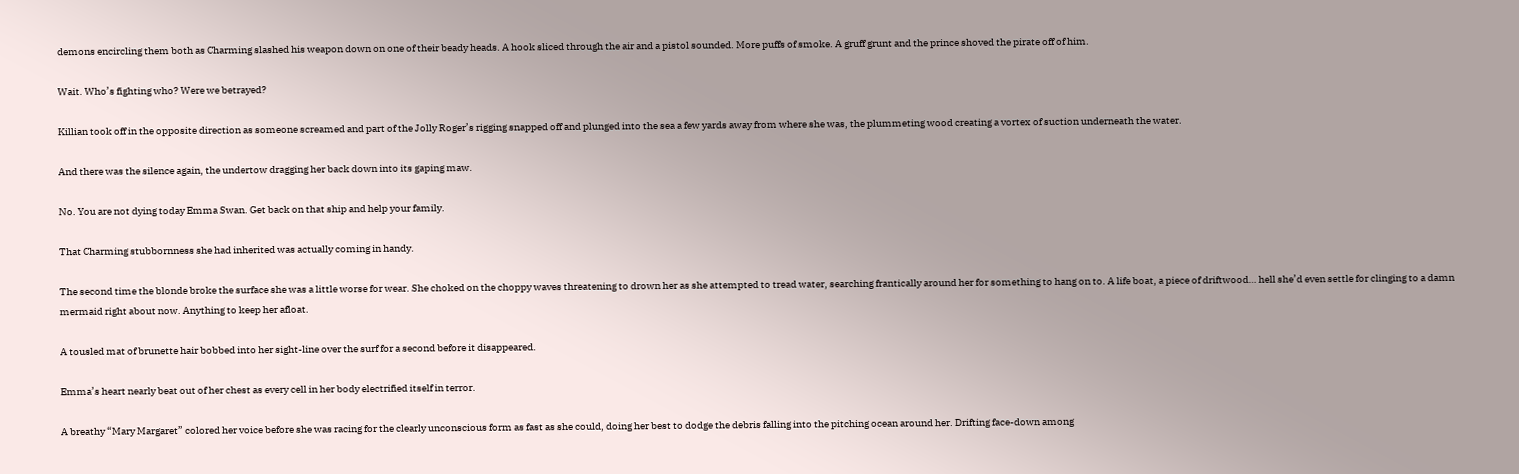demons encircling them both as Charming slashed his weapon down on one of their beady heads. A hook sliced through the air and a pistol sounded. More puffs of smoke. A gruff grunt and the prince shoved the pirate off of him.

Wait. Who’s fighting who? Were we betrayed?

Killian took off in the opposite direction as someone screamed and part of the Jolly Roger’s rigging snapped off and plunged into the sea a few yards away from where she was, the plummeting wood creating a vortex of suction underneath the water.

And there was the silence again, the undertow dragging her back down into its gaping maw.

No. You are not dying today Emma Swan. Get back on that ship and help your family.

That Charming stubbornness she had inherited was actually coming in handy.

The second time the blonde broke the surface she was a little worse for wear. She choked on the choppy waves threatening to drown her as she attempted to tread water, searching frantically around her for something to hang on to. A life boat, a piece of driftwood… hell she’d even settle for clinging to a damn mermaid right about now. Anything to keep her afloat.

A tousled mat of brunette hair bobbed into her sight-line over the surf for a second before it disappeared.

Emma’s heart nearly beat out of her chest as every cell in her body electrified itself in terror.

A breathy “Mary Margaret” colored her voice before she was racing for the clearly unconscious form as fast as she could, doing her best to dodge the debris falling into the pitching ocean around her. Drifting face-down among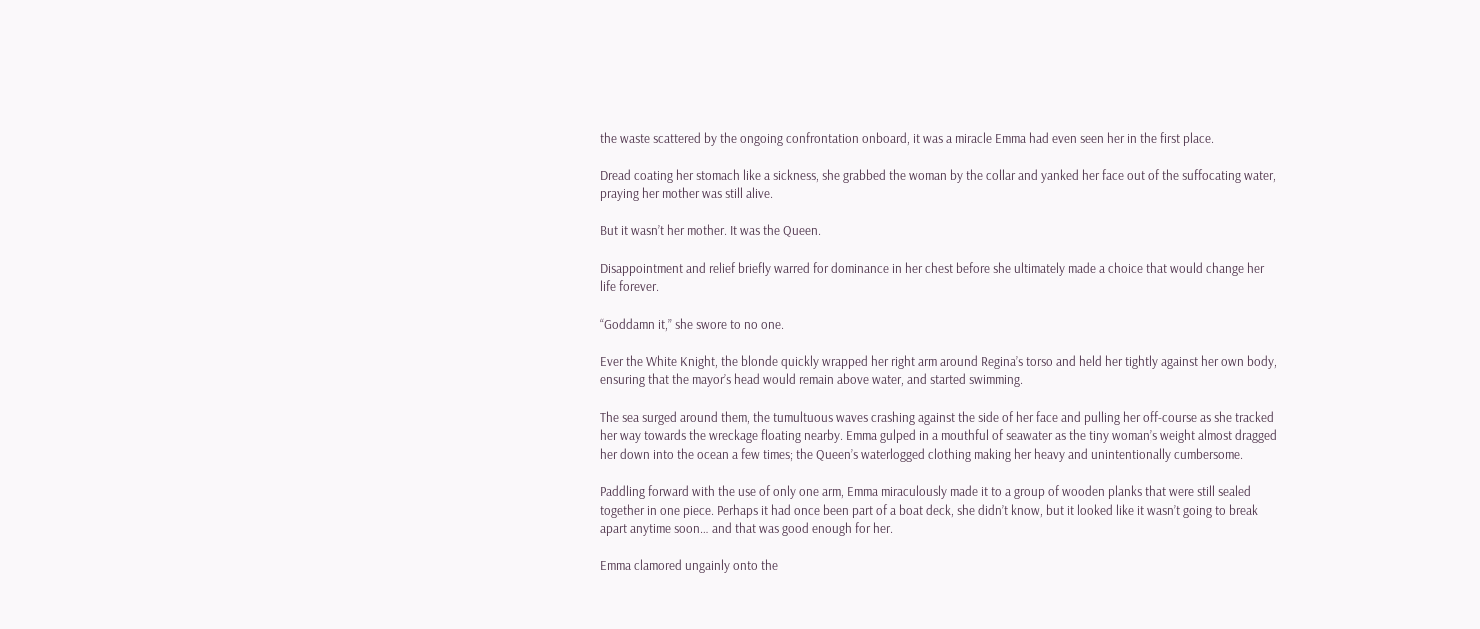the waste scattered by the ongoing confrontation onboard, it was a miracle Emma had even seen her in the first place.

Dread coating her stomach like a sickness, she grabbed the woman by the collar and yanked her face out of the suffocating water, praying her mother was still alive.

But it wasn’t her mother. It was the Queen.

Disappointment and relief briefly warred for dominance in her chest before she ultimately made a choice that would change her life forever.

“Goddamn it,” she swore to no one.

Ever the White Knight, the blonde quickly wrapped her right arm around Regina’s torso and held her tightly against her own body, ensuring that the mayor’s head would remain above water, and started swimming.

The sea surged around them, the tumultuous waves crashing against the side of her face and pulling her off-course as she tracked her way towards the wreckage floating nearby. Emma gulped in a mouthful of seawater as the tiny woman’s weight almost dragged her down into the ocean a few times; the Queen’s waterlogged clothing making her heavy and unintentionally cumbersome.

Paddling forward with the use of only one arm, Emma miraculously made it to a group of wooden planks that were still sealed together in one piece. Perhaps it had once been part of a boat deck, she didn’t know, but it looked like it wasn’t going to break apart anytime soon… and that was good enough for her.

Emma clamored ungainly onto the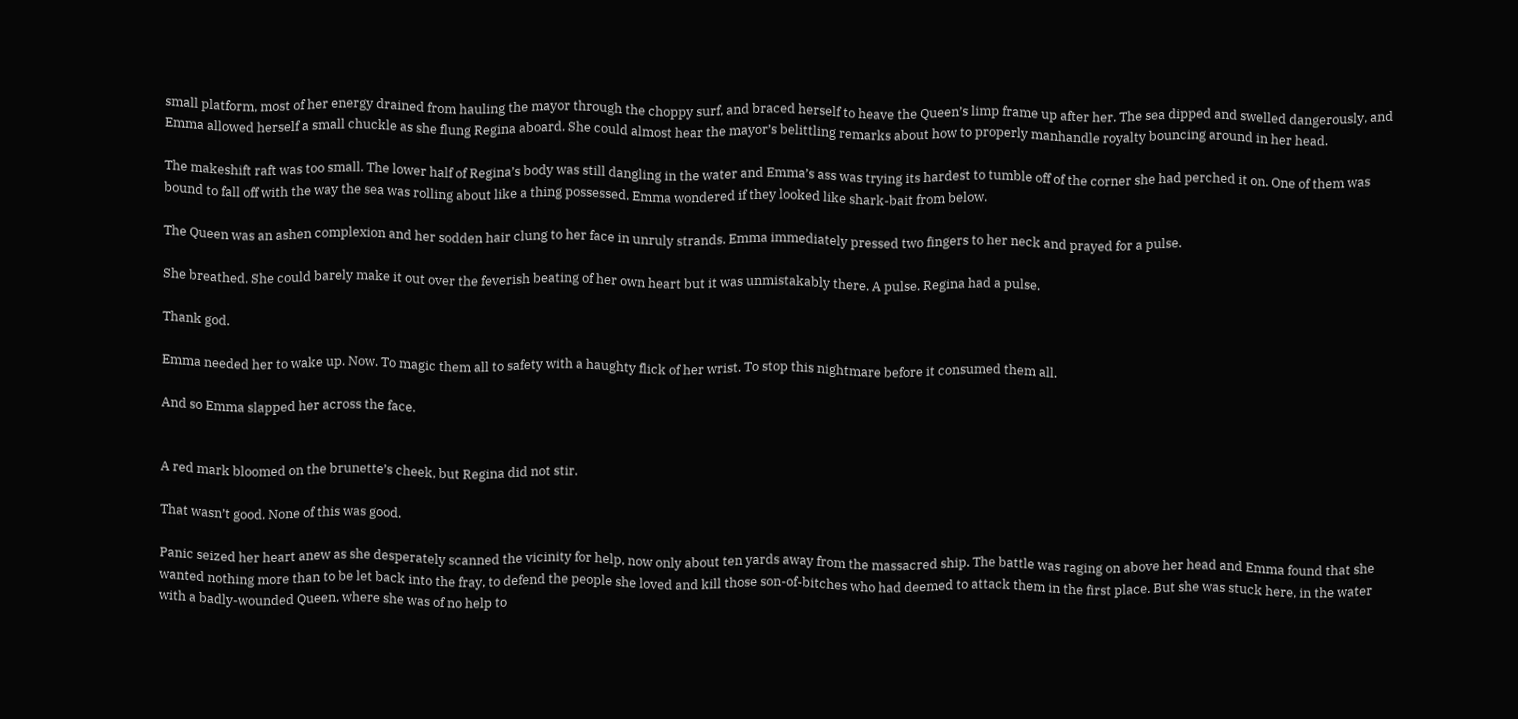small platform, most of her energy drained from hauling the mayor through the choppy surf, and braced herself to heave the Queen’s limp frame up after her. The sea dipped and swelled dangerously, and Emma allowed herself a small chuckle as she flung Regina aboard. She could almost hear the mayor’s belittling remarks about how to properly manhandle royalty bouncing around in her head.

The makeshift raft was too small. The lower half of Regina’s body was still dangling in the water and Emma’s ass was trying its hardest to tumble off of the corner she had perched it on. One of them was bound to fall off with the way the sea was rolling about like a thing possessed. Emma wondered if they looked like shark-bait from below.

The Queen was an ashen complexion and her sodden hair clung to her face in unruly strands. Emma immediately pressed two fingers to her neck and prayed for a pulse.

She breathed. She could barely make it out over the feverish beating of her own heart but it was unmistakably there. A pulse. Regina had a pulse.

Thank god.

Emma needed her to wake up. Now. To magic them all to safety with a haughty flick of her wrist. To stop this nightmare before it consumed them all.

And so Emma slapped her across the face.


A red mark bloomed on the brunette’s cheek, but Regina did not stir.

That wasn’t good. None of this was good.

Panic seized her heart anew as she desperately scanned the vicinity for help, now only about ten yards away from the massacred ship. The battle was raging on above her head and Emma found that she wanted nothing more than to be let back into the fray, to defend the people she loved and kill those son-of-bitches who had deemed to attack them in the first place. But she was stuck here, in the water with a badly-wounded Queen, where she was of no help to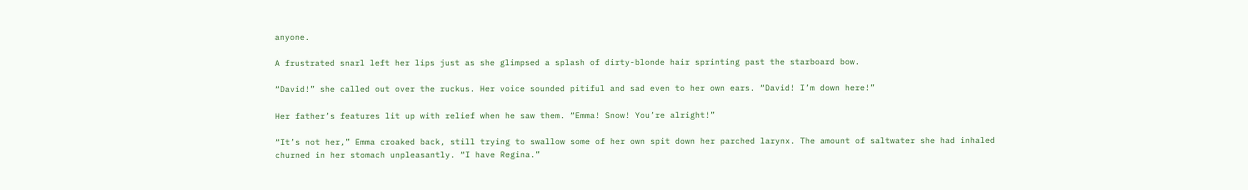anyone.

A frustrated snarl left her lips just as she glimpsed a splash of dirty-blonde hair sprinting past the starboard bow.

“David!” she called out over the ruckus. Her voice sounded pitiful and sad even to her own ears. “David! I’m down here!”

Her father’s features lit up with relief when he saw them. “Emma! Snow! You’re alright!”

“It’s not her,” Emma croaked back, still trying to swallow some of her own spit down her parched larynx. The amount of saltwater she had inhaled churned in her stomach unpleasantly. “I have Regina.”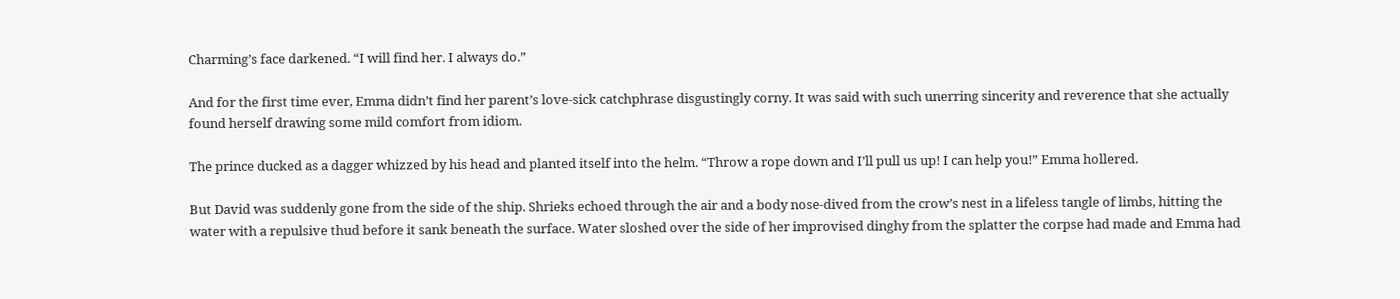Charming’s face darkened. “I will find her. I always do.”

And for the first time ever, Emma didn’t find her parent’s love-sick catchphrase disgustingly corny. It was said with such unerring sincerity and reverence that she actually found herself drawing some mild comfort from idiom.

The prince ducked as a dagger whizzed by his head and planted itself into the helm. “Throw a rope down and I’ll pull us up! I can help you!” Emma hollered.

But David was suddenly gone from the side of the ship. Shrieks echoed through the air and a body nose-dived from the crow’s nest in a lifeless tangle of limbs, hitting the water with a repulsive thud before it sank beneath the surface. Water sloshed over the side of her improvised dinghy from the splatter the corpse had made and Emma had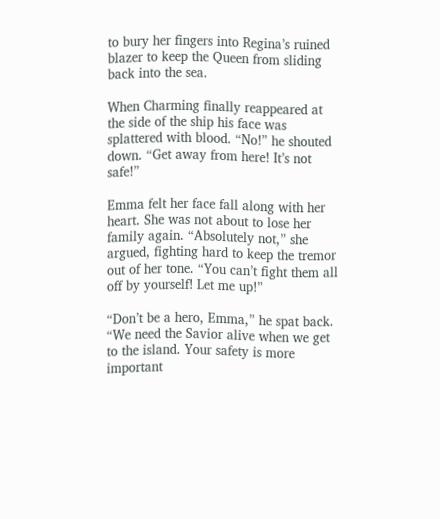to bury her fingers into Regina’s ruined blazer to keep the Queen from sliding back into the sea.

When Charming finally reappeared at the side of the ship his face was splattered with blood. “No!” he shouted down. “Get away from here! It’s not safe!”

Emma felt her face fall along with her heart. She was not about to lose her family again. “Absolutely not,” she argued, fighting hard to keep the tremor out of her tone. “You can’t fight them all off by yourself! Let me up!”

“Don’t be a hero, Emma,” he spat back. “We need the Savior alive when we get to the island. Your safety is more important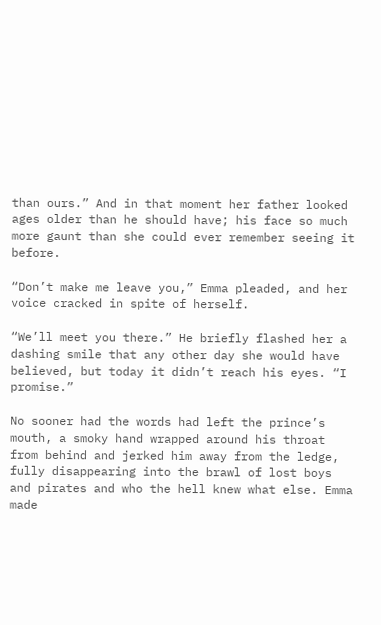than ours.” And in that moment her father looked ages older than he should have; his face so much more gaunt than she could ever remember seeing it before.

“Don’t make me leave you,” Emma pleaded, and her voice cracked in spite of herself.

“We’ll meet you there.” He briefly flashed her a dashing smile that any other day she would have believed, but today it didn’t reach his eyes. “I promise.”

No sooner had the words had left the prince’s mouth, a smoky hand wrapped around his throat from behind and jerked him away from the ledge, fully disappearing into the brawl of lost boys and pirates and who the hell knew what else. Emma made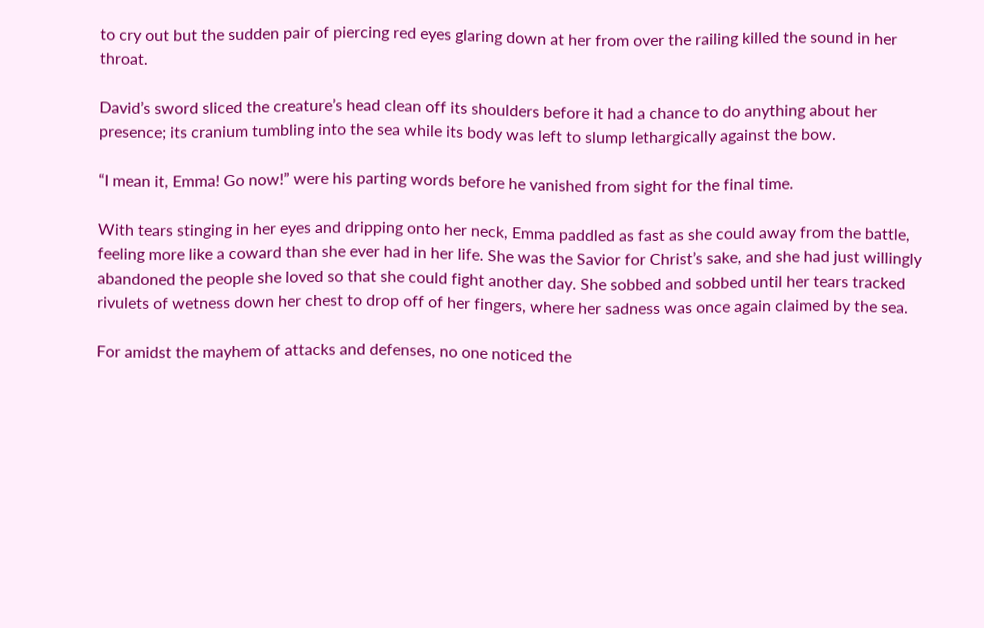to cry out but the sudden pair of piercing red eyes glaring down at her from over the railing killed the sound in her throat.

David’s sword sliced the creature’s head clean off its shoulders before it had a chance to do anything about her presence; its cranium tumbling into the sea while its body was left to slump lethargically against the bow.

“I mean it, Emma! Go now!” were his parting words before he vanished from sight for the final time.

With tears stinging in her eyes and dripping onto her neck, Emma paddled as fast as she could away from the battle, feeling more like a coward than she ever had in her life. She was the Savior for Christ’s sake, and she had just willingly abandoned the people she loved so that she could fight another day. She sobbed and sobbed until her tears tracked rivulets of wetness down her chest to drop off of her fingers, where her sadness was once again claimed by the sea.

For amidst the mayhem of attacks and defenses, no one noticed the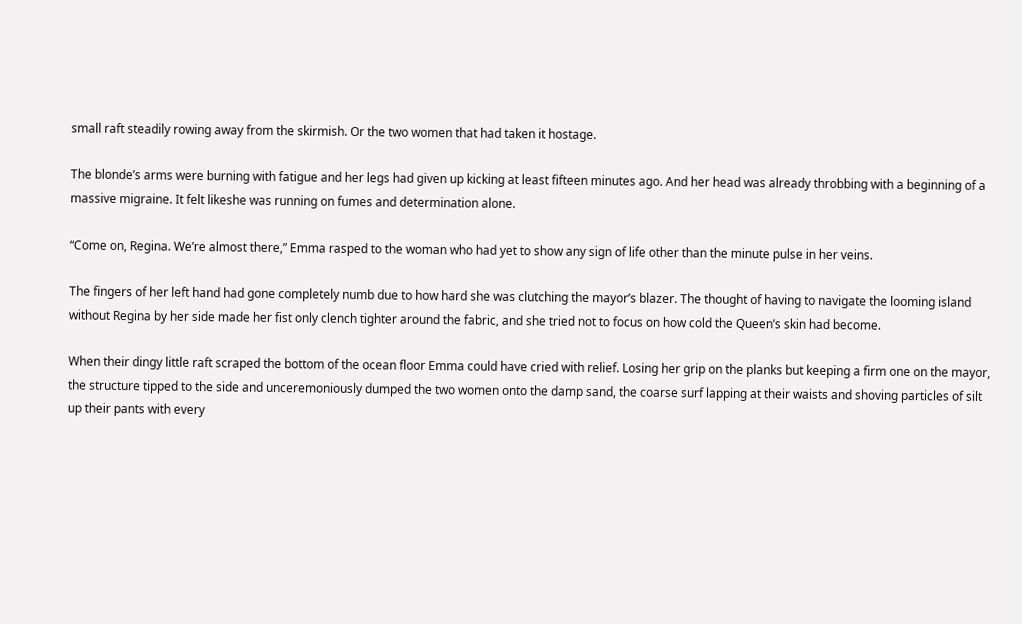small raft steadily rowing away from the skirmish. Or the two women that had taken it hostage.

The blonde’s arms were burning with fatigue and her legs had given up kicking at least fifteen minutes ago. And her head was already throbbing with a beginning of a massive migraine. It felt likeshe was running on fumes and determination alone.

“Come on, Regina. We’re almost there,” Emma rasped to the woman who had yet to show any sign of life other than the minute pulse in her veins.

The fingers of her left hand had gone completely numb due to how hard she was clutching the mayor’s blazer. The thought of having to navigate the looming island without Regina by her side made her fist only clench tighter around the fabric, and she tried not to focus on how cold the Queen’s skin had become.

When their dingy little raft scraped the bottom of the ocean floor Emma could have cried with relief. Losing her grip on the planks but keeping a firm one on the mayor, the structure tipped to the side and unceremoniously dumped the two women onto the damp sand, the coarse surf lapping at their waists and shoving particles of silt up their pants with every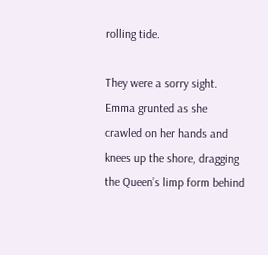rolling tide.

They were a sorry sight. Emma grunted as she crawled on her hands and knees up the shore, dragging the Queen’s limp form behind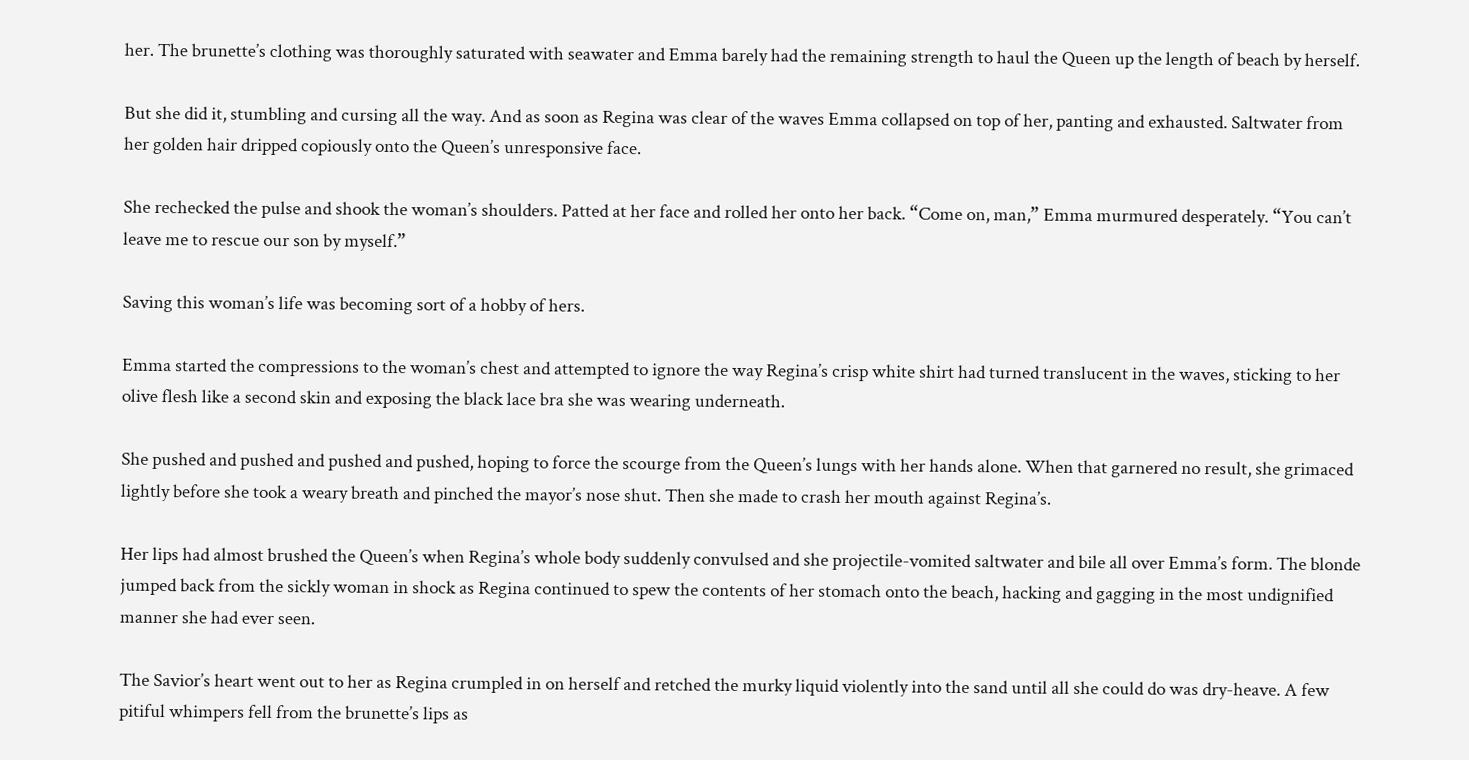her. The brunette’s clothing was thoroughly saturated with seawater and Emma barely had the remaining strength to haul the Queen up the length of beach by herself.

But she did it, stumbling and cursing all the way. And as soon as Regina was clear of the waves Emma collapsed on top of her, panting and exhausted. Saltwater from her golden hair dripped copiously onto the Queen’s unresponsive face.

She rechecked the pulse and shook the woman’s shoulders. Patted at her face and rolled her onto her back. “Come on, man,” Emma murmured desperately. “You can’t leave me to rescue our son by myself.”

Saving this woman’s life was becoming sort of a hobby of hers.

Emma started the compressions to the woman’s chest and attempted to ignore the way Regina’s crisp white shirt had turned translucent in the waves, sticking to her olive flesh like a second skin and exposing the black lace bra she was wearing underneath.

She pushed and pushed and pushed and pushed, hoping to force the scourge from the Queen’s lungs with her hands alone. When that garnered no result, she grimaced lightly before she took a weary breath and pinched the mayor’s nose shut. Then she made to crash her mouth against Regina’s.

Her lips had almost brushed the Queen’s when Regina’s whole body suddenly convulsed and she projectile-vomited saltwater and bile all over Emma’s form. The blonde jumped back from the sickly woman in shock as Regina continued to spew the contents of her stomach onto the beach, hacking and gagging in the most undignified manner she had ever seen.

The Savior’s heart went out to her as Regina crumpled in on herself and retched the murky liquid violently into the sand until all she could do was dry-heave. A few pitiful whimpers fell from the brunette’s lips as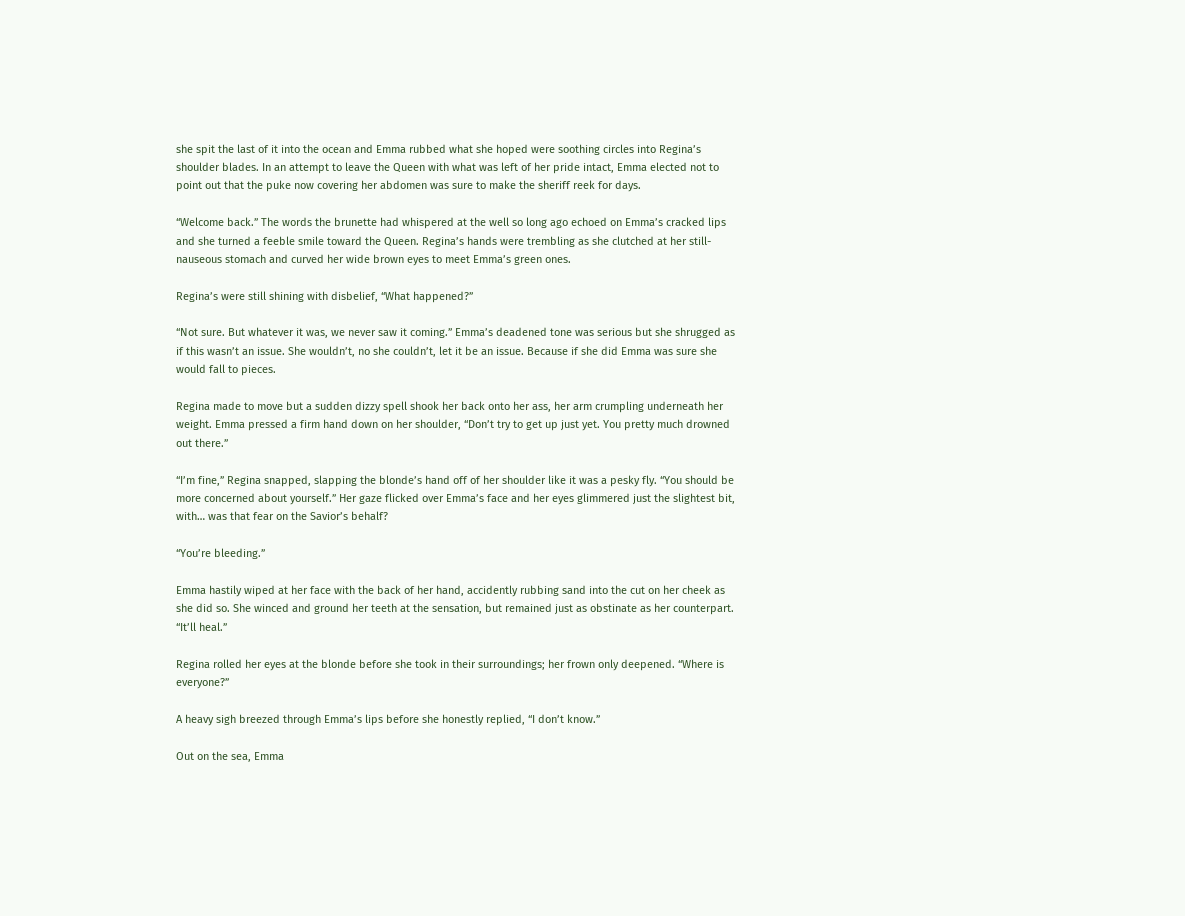she spit the last of it into the ocean and Emma rubbed what she hoped were soothing circles into Regina’s shoulder blades. In an attempt to leave the Queen with what was left of her pride intact, Emma elected not to point out that the puke now covering her abdomen was sure to make the sheriff reek for days.

“Welcome back.” The words the brunette had whispered at the well so long ago echoed on Emma’s cracked lips and she turned a feeble smile toward the Queen. Regina’s hands were trembling as she clutched at her still-nauseous stomach and curved her wide brown eyes to meet Emma’s green ones.

Regina’s were still shining with disbelief, “What happened?”

“Not sure. But whatever it was, we never saw it coming.” Emma’s deadened tone was serious but she shrugged as if this wasn’t an issue. She wouldn’t, no she couldn’t, let it be an issue. Because if she did Emma was sure she would fall to pieces.

Regina made to move but a sudden dizzy spell shook her back onto her ass, her arm crumpling underneath her weight. Emma pressed a firm hand down on her shoulder, “Don’t try to get up just yet. You pretty much drowned out there.”

“I’m fine,” Regina snapped, slapping the blonde’s hand off of her shoulder like it was a pesky fly. “You should be more concerned about yourself.” Her gaze flicked over Emma’s face and her eyes glimmered just the slightest bit, with… was that fear on the Savior’s behalf?

“You’re bleeding.”

Emma hastily wiped at her face with the back of her hand, accidently rubbing sand into the cut on her cheek as she did so. She winced and ground her teeth at the sensation, but remained just as obstinate as her counterpart. “It’ll heal.”

Regina rolled her eyes at the blonde before she took in their surroundings; her frown only deepened. “Where is everyone?”

A heavy sigh breezed through Emma’s lips before she honestly replied, “I don’t know.”

Out on the sea, Emma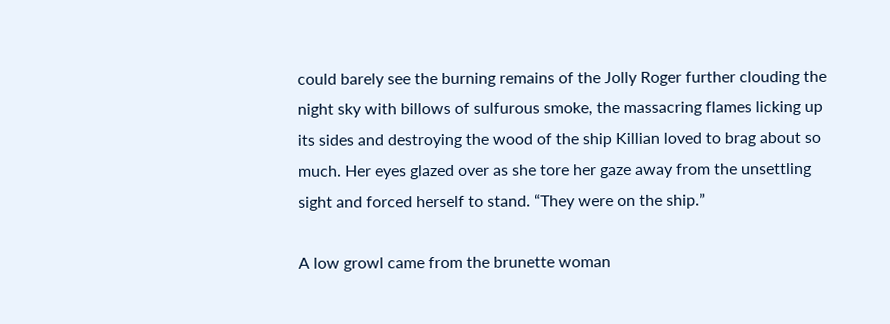could barely see the burning remains of the Jolly Roger further clouding the night sky with billows of sulfurous smoke, the massacring flames licking up its sides and destroying the wood of the ship Killian loved to brag about so much. Her eyes glazed over as she tore her gaze away from the unsettling sight and forced herself to stand. “They were on the ship.”

A low growl came from the brunette woman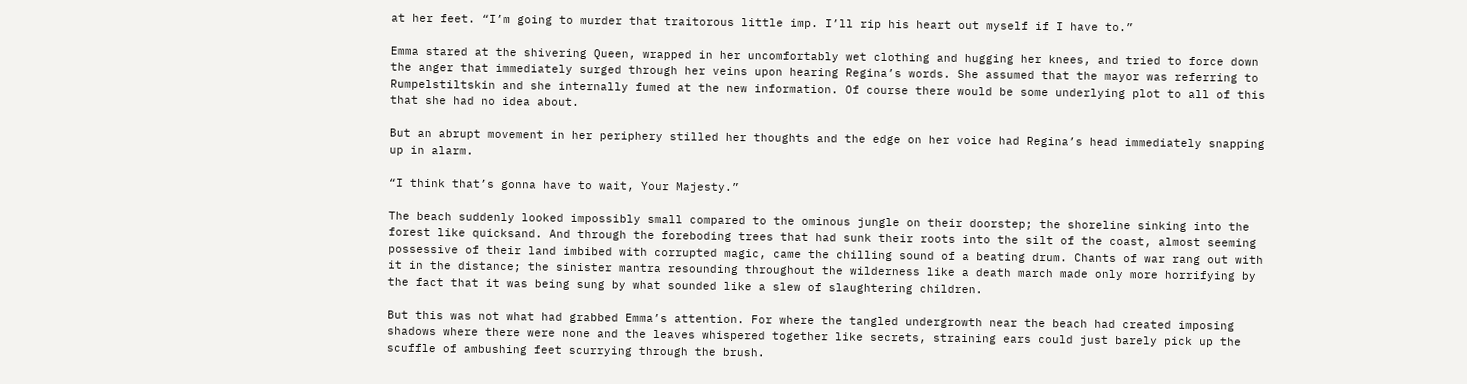at her feet. “I’m going to murder that traitorous little imp. I’ll rip his heart out myself if I have to.”

Emma stared at the shivering Queen, wrapped in her uncomfortably wet clothing and hugging her knees, and tried to force down the anger that immediately surged through her veins upon hearing Regina’s words. She assumed that the mayor was referring to Rumpelstiltskin and she internally fumed at the new information. Of course there would be some underlying plot to all of this that she had no idea about.

But an abrupt movement in her periphery stilled her thoughts and the edge on her voice had Regina’s head immediately snapping up in alarm.

“I think that’s gonna have to wait, Your Majesty.”

The beach suddenly looked impossibly small compared to the ominous jungle on their doorstep; the shoreline sinking into the forest like quicksand. And through the foreboding trees that had sunk their roots into the silt of the coast, almost seeming possessive of their land imbibed with corrupted magic, came the chilling sound of a beating drum. Chants of war rang out with it in the distance; the sinister mantra resounding throughout the wilderness like a death march made only more horrifying by the fact that it was being sung by what sounded like a slew of slaughtering children.

But this was not what had grabbed Emma’s attention. For where the tangled undergrowth near the beach had created imposing shadows where there were none and the leaves whispered together like secrets, straining ears could just barely pick up the scuffle of ambushing feet scurrying through the brush.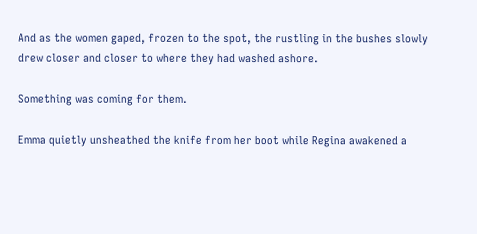And as the women gaped, frozen to the spot, the rustling in the bushes slowly drew closer and closer to where they had washed ashore.

Something was coming for them.

Emma quietly unsheathed the knife from her boot while Regina awakened a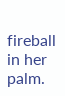fireball in her palm.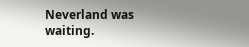Neverland was waiting.